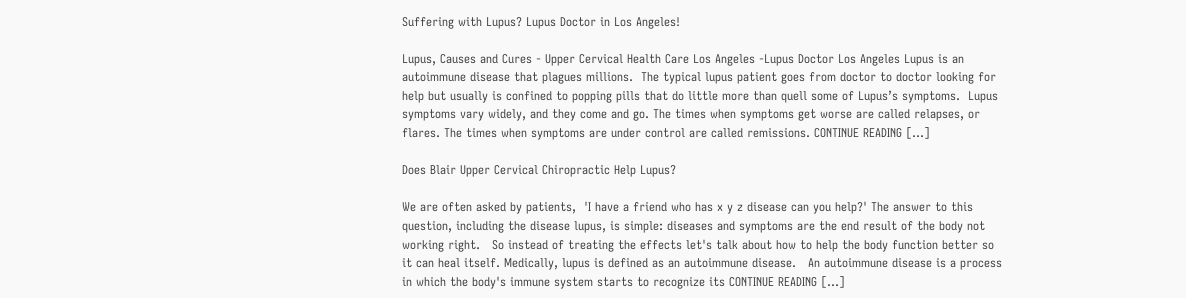Suffering with Lupus? Lupus Doctor in Los Angeles!

Lupus, Causes and Cures - Upper Cervical Health Care Los Angeles -Lupus Doctor Los Angeles Lupus is an autoimmune disease that plagues millions.  The typical lupus patient goes from doctor to doctor looking for help but usually is confined to popping pills that do little more than quell some of Lupus’s symptoms.  Lupus symptoms vary widely, and they come and go. The times when symptoms get worse are called relapses, or flares. The times when symptoms are under control are called remissions. CONTINUE READING [...]

Does Blair Upper Cervical Chiropractic Help Lupus?

We are often asked by patients,  'I have a friend who has x y z disease can you help?' The answer to this question, including the disease lupus, is simple: diseases and symptoms are the end result of the body not working right.   So instead of treating the effects let's talk about how to help the body function better so it can heal itself. Medically, lupus is defined as an autoimmune disease.   An autoimmune disease is a process in which the body's immune system starts to recognize its CONTINUE READING [...]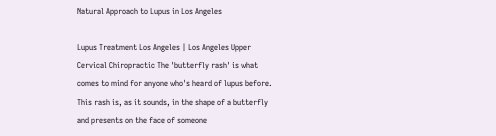Natural Approach to Lupus in Los Angeles

Lupus Treatment Los Angeles | Los Angeles Upper Cervical Chiropractic The 'butterfly rash' is what comes to mind for anyone who's heard of lupus before. This rash is, as it sounds, in the shape of a butterfly and presents on the face of someone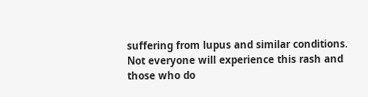suffering from lupus and similar conditions. Not everyone will experience this rash and those who do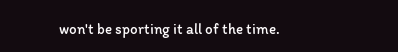won't be sporting it all of the time.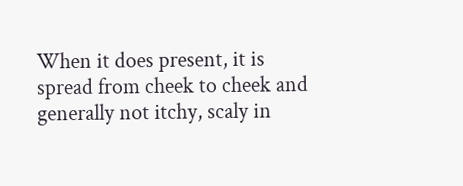When it does present, it is spread from cheek to cheek and generally not itchy, scaly in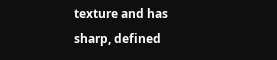texture and has sharp, defined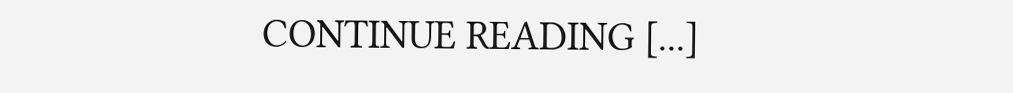CONTINUE READING [...]